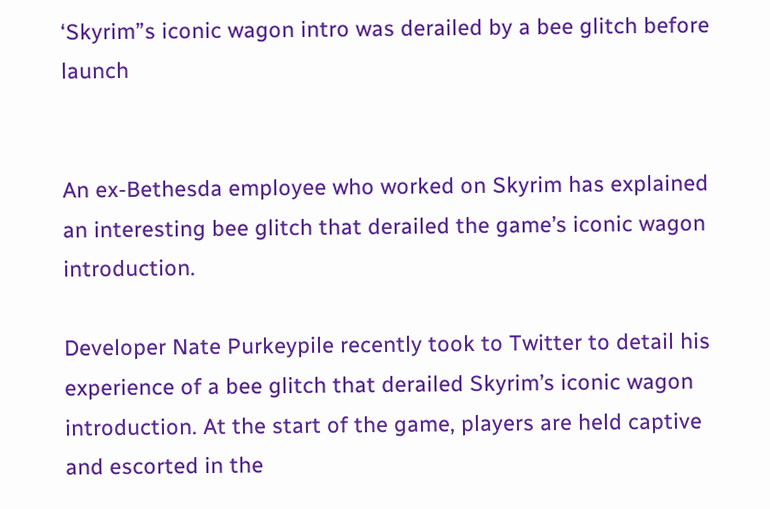‘Skyrim”s iconic wagon intro was derailed by a bee glitch before launch


An ex-Bethesda employee who worked on Skyrim has explained an interesting bee glitch that derailed the game’s iconic wagon introduction.

Developer Nate Purkeypile recently took to Twitter to detail his experience of a bee glitch that derailed Skyrim’s iconic wagon introduction. At the start of the game, players are held captive and escorted in the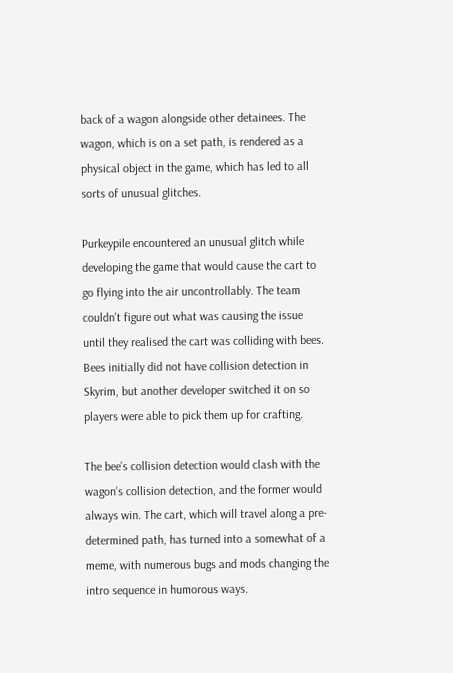back of a wagon alongside other detainees. The wagon, which is on a set path, is rendered as a physical object in the game, which has led to all sorts of unusual glitches.

Purkeypile encountered an unusual glitch while developing the game that would cause the cart to go flying into the air uncontrollably. The team couldn’t figure out what was causing the issue until they realised the cart was colliding with bees. Bees initially did not have collision detection in Skyrim, but another developer switched it on so players were able to pick them up for crafting.

The bee’s collision detection would clash with the wagon’s collision detection, and the former would always win. The cart, which will travel along a pre-determined path, has turned into a somewhat of a meme, with numerous bugs and mods changing the intro sequence in humorous ways.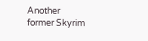Another former Skyrim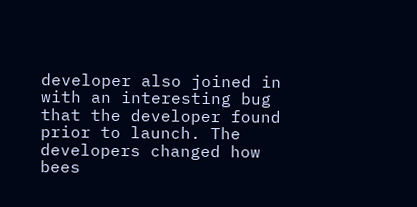developer also joined in with an interesting bug that the developer found prior to launch. The developers changed how bees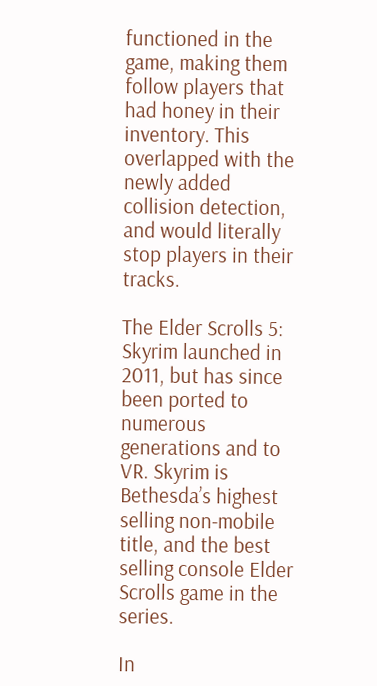functioned in the game, making them follow players that had honey in their inventory. This overlapped with the newly added collision detection, and would literally stop players in their tracks.

The Elder Scrolls 5: Skyrim launched in 2011, but has since been ported to numerous generations and to VR. Skyrim is Bethesda’s highest selling non-mobile title, and the best selling console Elder Scrolls game in the series.

In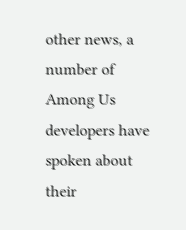other news, a number of Among Us developers have spoken about their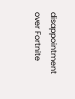disappointment over Fortnite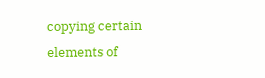copying certain elements of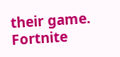their game. Fortnite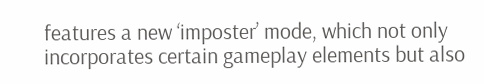features a new ‘imposter’ mode, which not only incorporates certain gameplay elements but also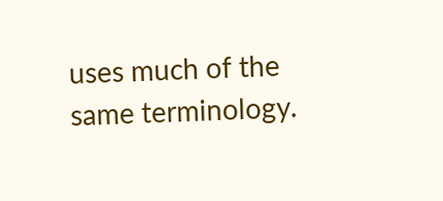uses much of the same terminology.